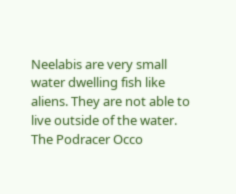Neelabis are very small water dwelling fish like aliens. They are not able to live outside of the water. The Podracer Occo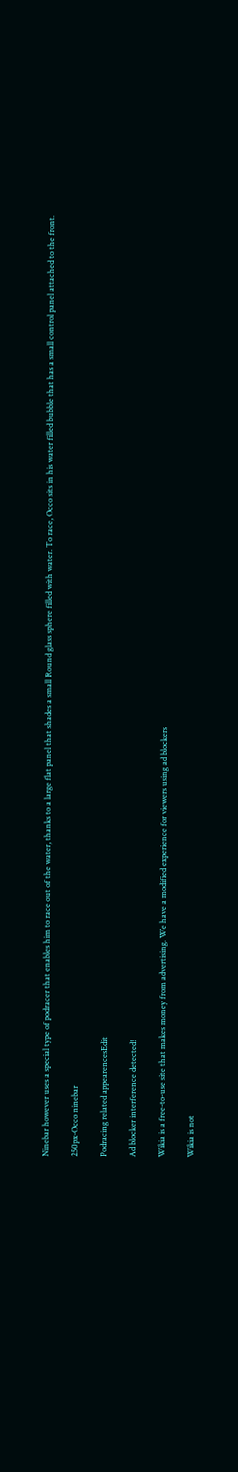Ninebar however uses a special type of podracer that enables him to race out of the water, thanks to a large flat panel that shades a small Round glass sphere filled with water. To race, Occo sits in his water filled bubble that has a small control panel attached to the front.

250px-Occo ninebar

Podracing related appearencesEdit

Ad blocker interference detected!

Wikia is a free-to-use site that makes money from advertising. We have a modified experience for viewers using ad blockers

Wikia is not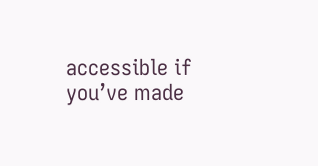accessible if you’ve made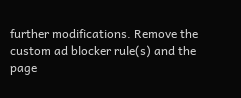further modifications. Remove the custom ad blocker rule(s) and the page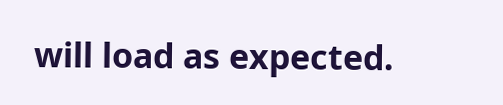will load as expected.